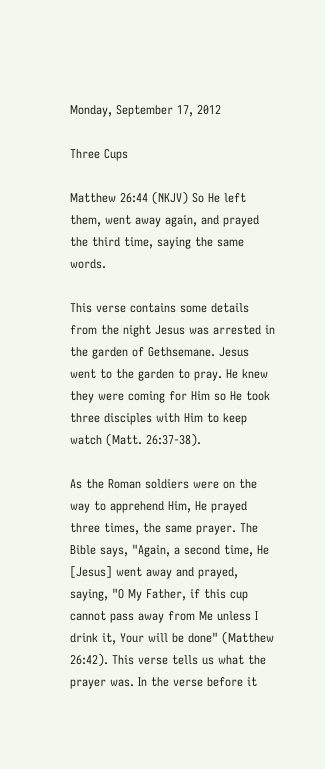Monday, September 17, 2012

Three Cups

Matthew 26:44 (NKJV) So He left them, went away again, and prayed the third time, saying the same words.

This verse contains some details from the night Jesus was arrested in the garden of Gethsemane. Jesus went to the garden to pray. He knew they were coming for Him so He took three disciples with Him to keep watch (Matt. 26:37-38).

As the Roman soldiers were on the way to apprehend Him, He prayed three times, the same prayer. The Bible says, "Again, a second time, He [Jesus] went away and prayed, saying, "O My Father, if this cup cannot pass away from Me unless I drink it, Your will be done" (Matthew 26:42). This verse tells us what the prayer was. In the verse before it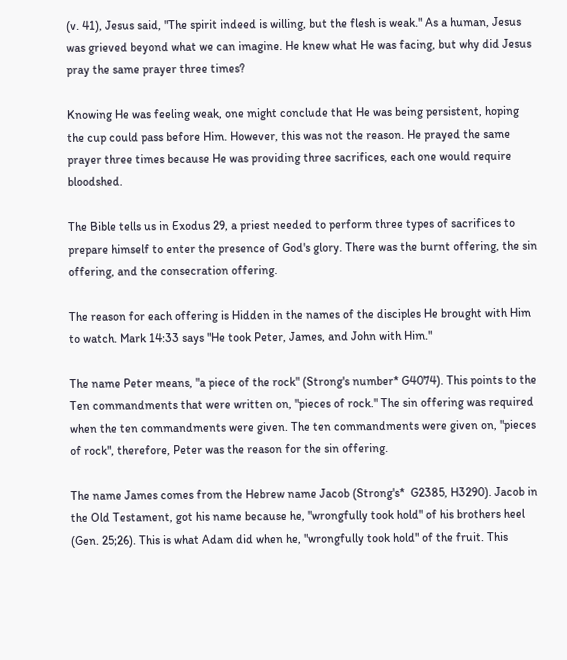(v. 41), Jesus said, "The spirit indeed is willing, but the flesh is weak." As a human, Jesus was grieved beyond what we can imagine. He knew what He was facing, but why did Jesus pray the same prayer three times?

Knowing He was feeling weak, one might conclude that He was being persistent, hoping the cup could pass before Him. However, this was not the reason. He prayed the same prayer three times because He was providing three sacrifices, each one would require bloodshed.

The Bible tells us in Exodus 29, a priest needed to perform three types of sacrifices to prepare himself to enter the presence of God's glory. There was the burnt offering, the sin offering, and the consecration offering.

The reason for each offering is Hidden in the names of the disciples He brought with Him to watch. Mark 14:33 says "He took Peter, James, and John with Him."

The name Peter means, "a piece of the rock" (Strong's number* G4074). This points to the Ten commandments that were written on, "pieces of rock." The sin offering was required when the ten commandments were given. The ten commandments were given on, "pieces of rock", therefore, Peter was the reason for the sin offering.

The name James comes from the Hebrew name Jacob (Strong's*  G2385, H3290). Jacob in the Old Testament, got his name because he, "wrongfully took hold" of his brothers heel (Gen. 25;26). This is what Adam did when he, "wrongfully took hold" of the fruit. This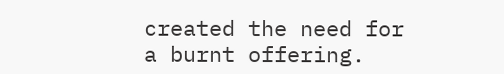created the need for a burnt offering.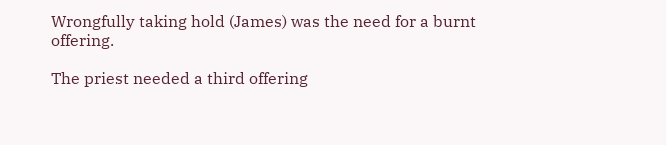Wrongfully taking hold (James) was the need for a burnt offering.

The priest needed a third offering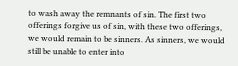to wash away the remnants of sin. The first two offerings forgive us of sin, with these two offerings, we would remain to be sinners. As sinners, we would still be unable to enter into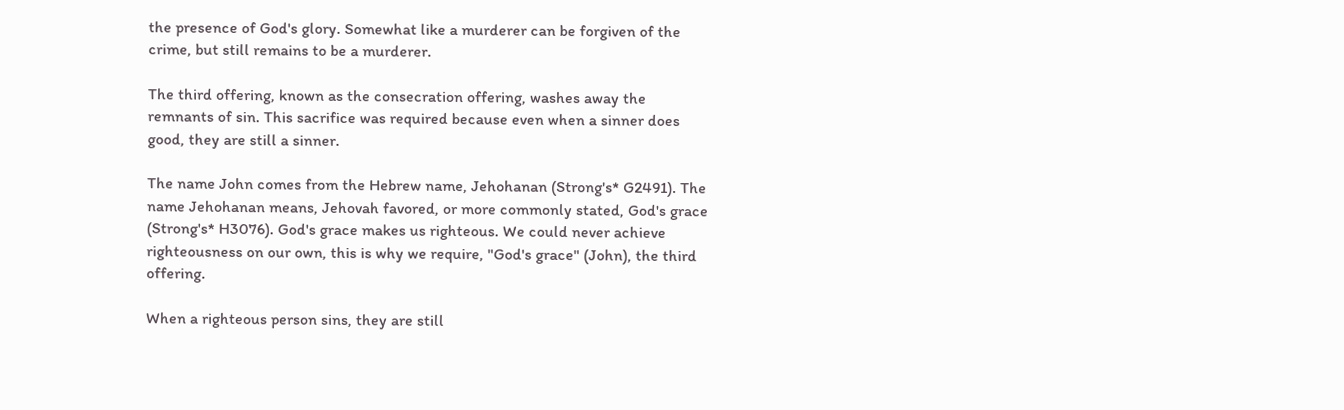the presence of God's glory. Somewhat like a murderer can be forgiven of the crime, but still remains to be a murderer.

The third offering, known as the consecration offering, washes away the remnants of sin. This sacrifice was required because even when a sinner does good, they are still a sinner.

The name John comes from the Hebrew name, Jehohanan (Strong's* G2491). The name Jehohanan means, Jehovah favored, or more commonly stated, God's grace (Strong's* H3076). God's grace makes us righteous. We could never achieve righteousness on our own, this is why we require, "God's grace" (John), the third offering.

When a righteous person sins, they are still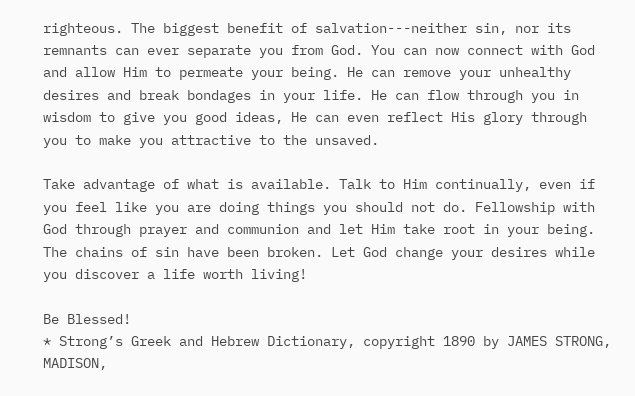righteous. The biggest benefit of salvation---neither sin, nor its remnants can ever separate you from God. You can now connect with God and allow Him to permeate your being. He can remove your unhealthy desires and break bondages in your life. He can flow through you in wisdom to give you good ideas, He can even reflect His glory through you to make you attractive to the unsaved.

Take advantage of what is available. Talk to Him continually, even if you feel like you are doing things you should not do. Fellowship with God through prayer and communion and let Him take root in your being. The chains of sin have been broken. Let God change your desires while you discover a life worth living!

Be Blessed!
* Strong’s Greek and Hebrew Dictionary, copyright 1890 by JAMES STRONG, MADISON,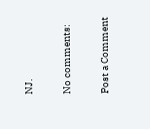NJ.

No comments:

Post a Comment